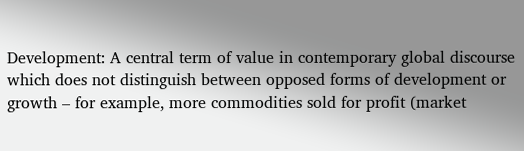Development: A central term of value in contemporary global discourse which does not distinguish between opposed forms of development or growth – for example, more commodities sold for profit (market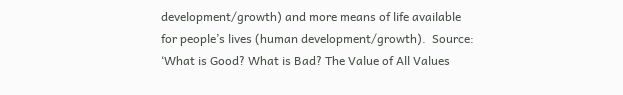development/growth) and more means of life available for people’s lives (human development/growth).  Source: ‘What is Good? What is Bad? The Value of All Values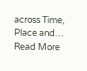across Time, Place and… Read More